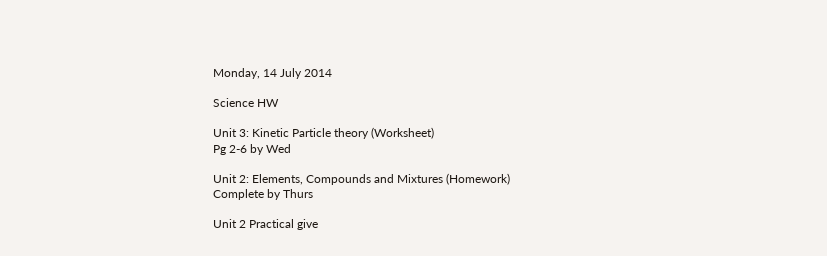Monday, 14 July 2014

Science HW

Unit 3: Kinetic Particle theory (Worksheet)
Pg 2-6 by Wed

Unit 2: Elements, Compounds and Mixtures (Homework)
Complete by Thurs

Unit 2 Practical give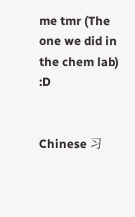me tmr (The one we did in the chem lab)   :D


Chinese 习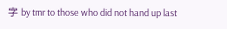字 by tmr to those who did not hand up last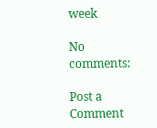week

No comments:

Post a Comment